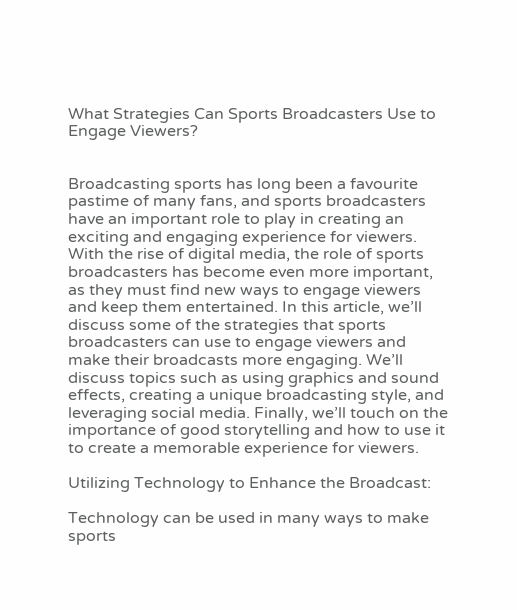What Strategies Can Sports Broadcasters Use to Engage Viewers?


Broadcasting sports has long been a favourite pastime of many fans, and sports broadcasters have an important role to play in creating an exciting and engaging experience for viewers. With the rise of digital media, the role of sports broadcasters has become even more important, as they must find new ways to engage viewers and keep them entertained. In this article, we’ll discuss some of the strategies that sports broadcasters can use to engage viewers and make their broadcasts more engaging. We’ll discuss topics such as using graphics and sound effects, creating a unique broadcasting style, and leveraging social media. Finally, we’ll touch on the importance of good storytelling and how to use it to create a memorable experience for viewers.

Utilizing Technology to Enhance the Broadcast:

Technology can be used in many ways to make sports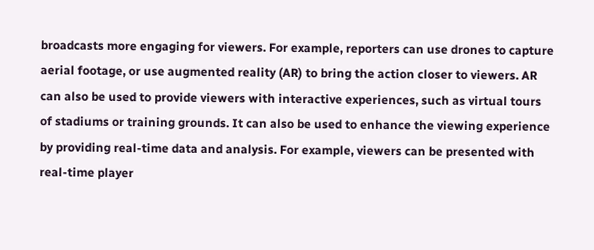broadcasts more engaging for viewers. For example, reporters can use drones to capture aerial footage, or use augmented reality (AR) to bring the action closer to viewers. AR can also be used to provide viewers with interactive experiences, such as virtual tours of stadiums or training grounds. It can also be used to enhance the viewing experience by providing real-time data and analysis. For example, viewers can be presented with real-time player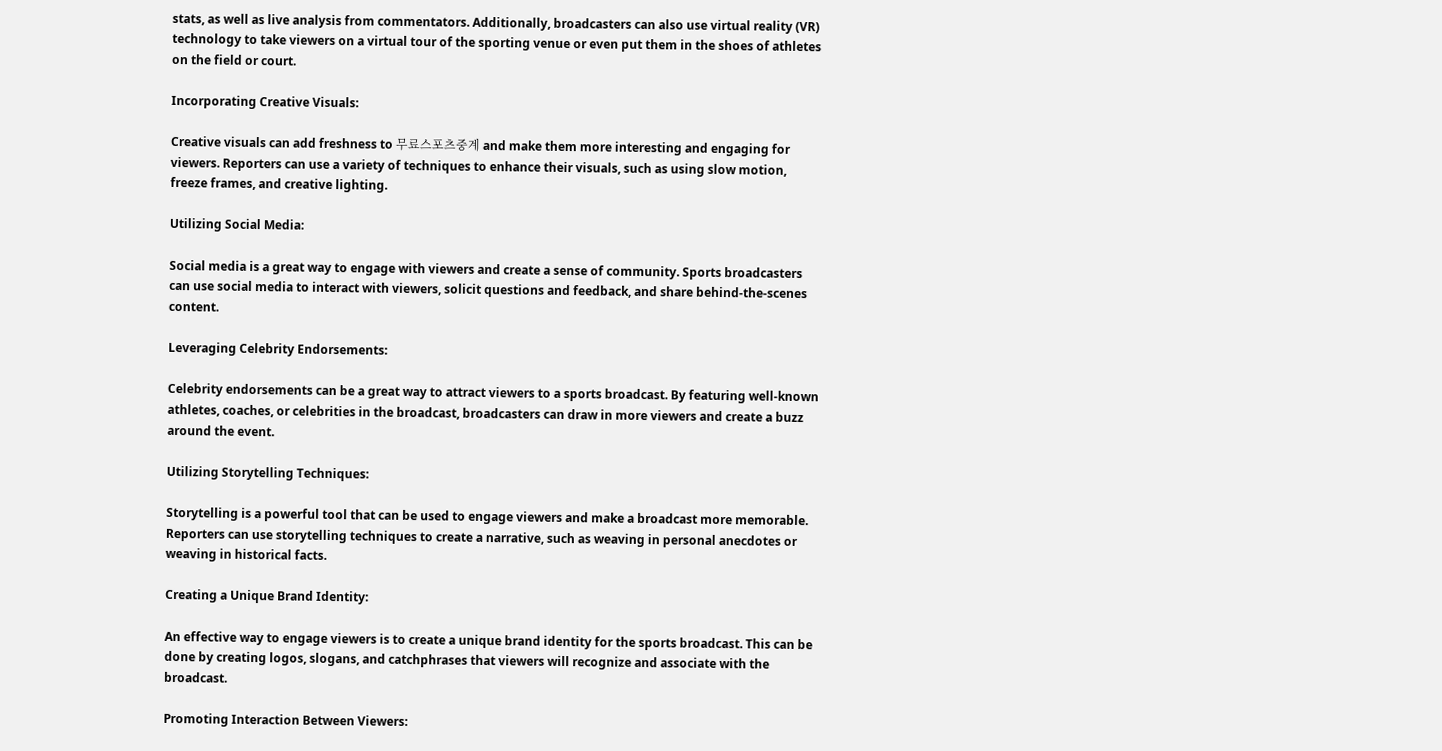stats, as well as live analysis from commentators. Additionally, broadcasters can also use virtual reality (VR) technology to take viewers on a virtual tour of the sporting venue or even put them in the shoes of athletes on the field or court.

Incorporating Creative Visuals:

Creative visuals can add freshness to 무료스포츠중계 and make them more interesting and engaging for viewers. Reporters can use a variety of techniques to enhance their visuals, such as using slow motion, freeze frames, and creative lighting.

Utilizing Social Media:

Social media is a great way to engage with viewers and create a sense of community. Sports broadcasters can use social media to interact with viewers, solicit questions and feedback, and share behind-the-scenes content.

Leveraging Celebrity Endorsements:

Celebrity endorsements can be a great way to attract viewers to a sports broadcast. By featuring well-known athletes, coaches, or celebrities in the broadcast, broadcasters can draw in more viewers and create a buzz around the event.

Utilizing Storytelling Techniques:

Storytelling is a powerful tool that can be used to engage viewers and make a broadcast more memorable. Reporters can use storytelling techniques to create a narrative, such as weaving in personal anecdotes or weaving in historical facts.

Creating a Unique Brand Identity:

An effective way to engage viewers is to create a unique brand identity for the sports broadcast. This can be done by creating logos, slogans, and catchphrases that viewers will recognize and associate with the broadcast.

Promoting Interaction Between Viewers: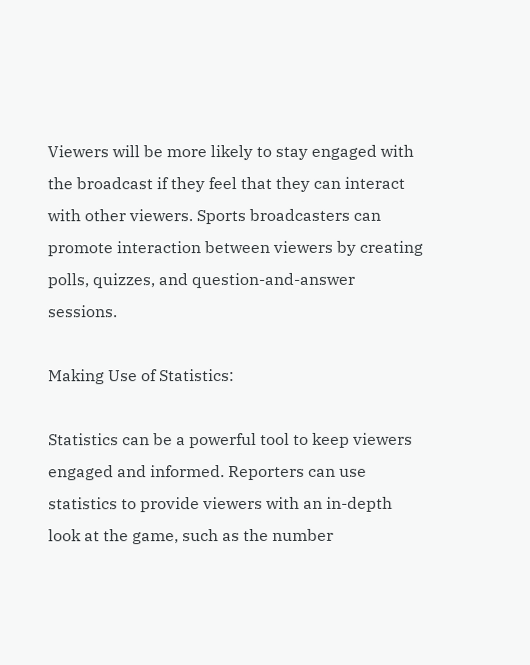Viewers will be more likely to stay engaged with the broadcast if they feel that they can interact with other viewers. Sports broadcasters can promote interaction between viewers by creating polls, quizzes, and question-and-answer sessions.

Making Use of Statistics:

Statistics can be a powerful tool to keep viewers engaged and informed. Reporters can use statistics to provide viewers with an in-depth look at the game, such as the number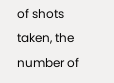of shots taken, the number of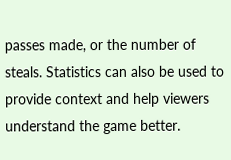passes made, or the number of steals. Statistics can also be used to provide context and help viewers understand the game better.